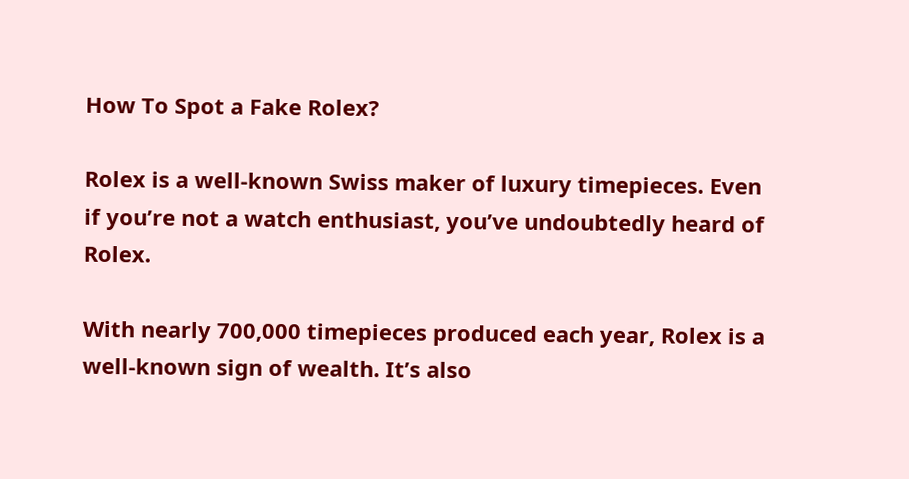How To Spot a Fake Rolex?

Rolex is a well-known Swiss maker of luxury timepieces. Even if you’re not a watch enthusiast, you’ve undoubtedly heard of Rolex.

With nearly 700,000 timepieces produced each year, Rolex is a well-known sign of wealth. It’s also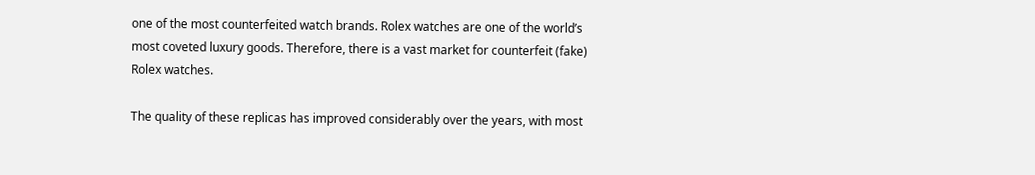one of the most counterfeited watch brands. Rolex watches are one of the world’s most coveted luxury goods. Therefore, there is a vast market for counterfeit (fake) Rolex watches.

The quality of these replicas has improved considerably over the years, with most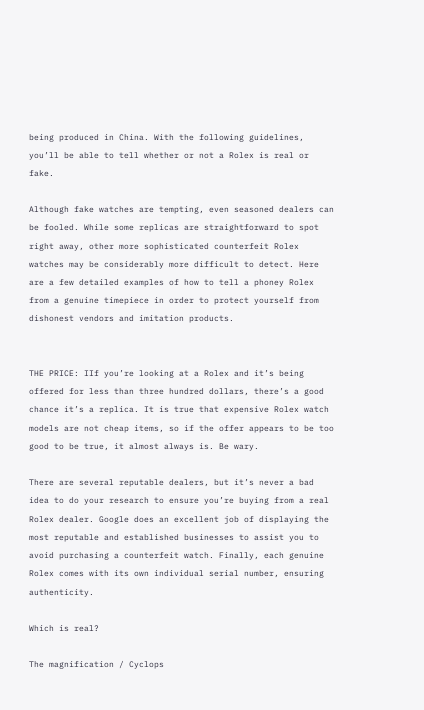being produced in China. With the following guidelines, you’ll be able to tell whether or not a Rolex is real or fake.

Although fake watches are tempting, even seasoned dealers can be fooled. While some replicas are straightforward to spot right away, other more sophisticated counterfeit Rolex watches may be considerably more difficult to detect. Here are a few detailed examples of how to tell a phoney Rolex from a genuine timepiece in order to protect yourself from dishonest vendors and imitation products.


THE PRICE: IIf you’re looking at a Rolex and it’s being offered for less than three hundred dollars, there’s a good chance it’s a replica. It is true that expensive Rolex watch models are not cheap items, so if the offer appears to be too good to be true, it almost always is. Be wary.

There are several reputable dealers, but it’s never a bad idea to do your research to ensure you’re buying from a real Rolex dealer. Google does an excellent job of displaying the most reputable and established businesses to assist you to avoid purchasing a counterfeit watch. Finally, each genuine Rolex comes with its own individual serial number, ensuring authenticity.

Which is real?

The magnification / Cyclops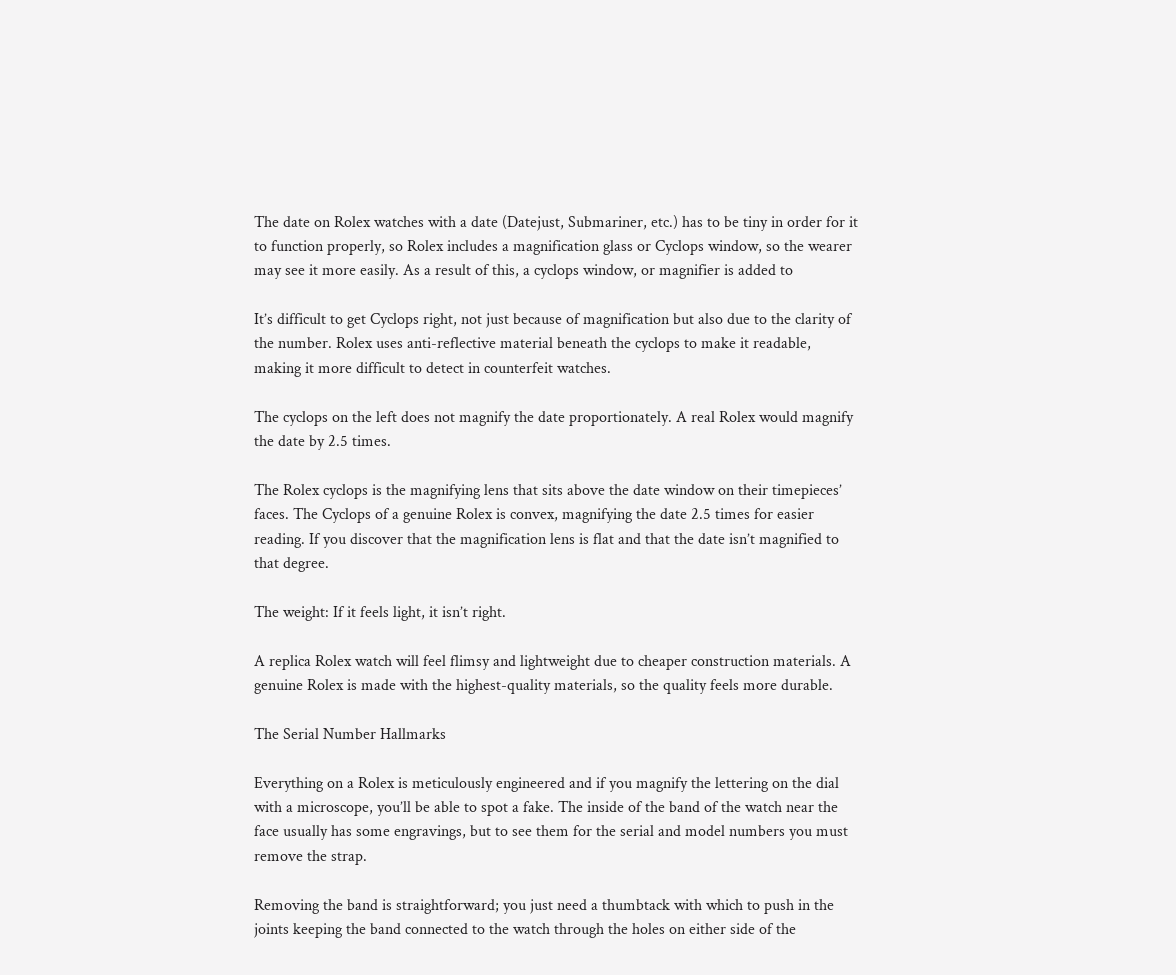The date on Rolex watches with a date (Datejust, Submariner, etc.) has to be tiny in order for it to function properly, so Rolex includes a magnification glass or Cyclops window, so the wearer may see it more easily. As a result of this, a cyclops window, or magnifier is added to

It’s difficult to get Cyclops right, not just because of magnification but also due to the clarity of the number. Rolex uses anti-reflective material beneath the cyclops to make it readable, making it more difficult to detect in counterfeit watches.

The cyclops on the left does not magnify the date proportionately. A real Rolex would magnify the date by 2.5 times.

The Rolex cyclops is the magnifying lens that sits above the date window on their timepieces’ faces. The Cyclops of a genuine Rolex is convex, magnifying the date 2.5 times for easier reading. If you discover that the magnification lens is flat and that the date isn’t magnified to that degree.

The weight: If it feels light, it isn’t right.

A replica Rolex watch will feel flimsy and lightweight due to cheaper construction materials. A genuine Rolex is made with the highest-quality materials, so the quality feels more durable.

The Serial Number Hallmarks

Everything on a Rolex is meticulously engineered and if you magnify the lettering on the dial with a microscope, you’ll be able to spot a fake. The inside of the band of the watch near the face usually has some engravings, but to see them for the serial and model numbers you must remove the strap.

Removing the band is straightforward; you just need a thumbtack with which to push in the joints keeping the band connected to the watch through the holes on either side of the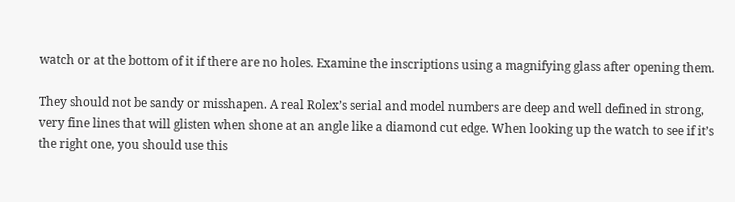watch or at the bottom of it if there are no holes. Examine the inscriptions using a magnifying glass after opening them.

They should not be sandy or misshapen. A real Rolex’s serial and model numbers are deep and well defined in strong, very fine lines that will glisten when shone at an angle like a diamond cut edge. When looking up the watch to see if it’s the right one, you should use this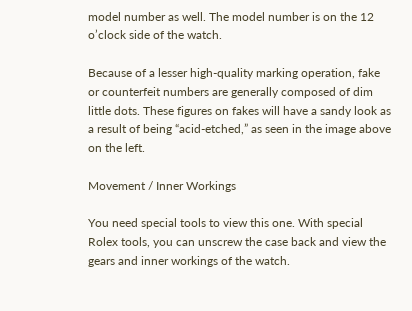model number as well. The model number is on the 12 o’clock side of the watch.

Because of a lesser high-quality marking operation, fake or counterfeit numbers are generally composed of dim little dots. These figures on fakes will have a sandy look as a result of being “acid-etched,” as seen in the image above on the left.

Movement / Inner Workings

You need special tools to view this one. With special Rolex tools, you can unscrew the case back and view the gears and inner workings of the watch.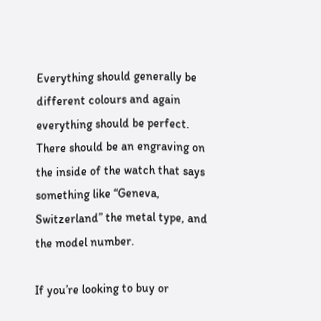Everything should generally be different colours and again everything should be perfect. There should be an engraving on the inside of the watch that says something like “Geneva, Switzerland” the metal type, and the model number.

If you’re looking to buy or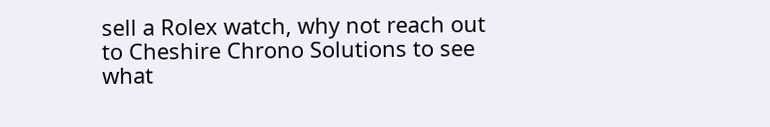sell a Rolex watch, why not reach out to Cheshire Chrono Solutions to see what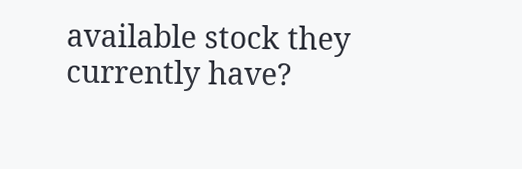available stock they currently have?